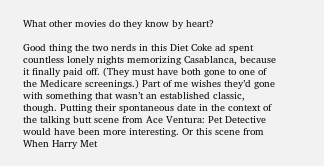What other movies do they know by heart?

Good thing the two nerds in this Diet Coke ad spent countless lonely nights memorizing Casablanca, because it finally paid off. (They must have both gone to one of the Medicare screenings.) Part of me wishes they’d gone with something that wasn’t an established classic, though. Putting their spontaneous date in the context of the talking butt scene from Ace Ventura: Pet Detective would have been more interesting. Or this scene from When Harry Met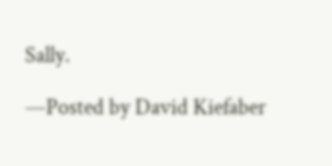Sally.

—Posted by David Kiefaber